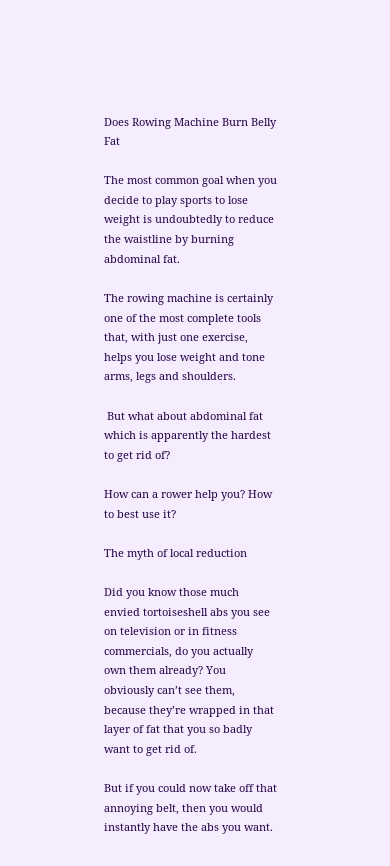Does Rowing Machine Burn Belly Fat

The most common goal when you decide to play sports to lose weight is undoubtedly to reduce the waistline by burning abdominal fat.

The rowing machine is certainly one of the most complete tools that, with just one exercise, helps you lose weight and tone arms, legs and shoulders.

 But what about abdominal fat which is apparently the hardest to get rid of?

How can a rower help you? How to best use it?

The myth of local reduction

Did you know those much envied tortoiseshell abs you see on television or in fitness commercials, do you actually own them already? You obviously can’t see them, because they’re wrapped in that layer of fat that you so badly want to get rid of.

But if you could now take off that annoying belt, then you would instantly have the abs you want.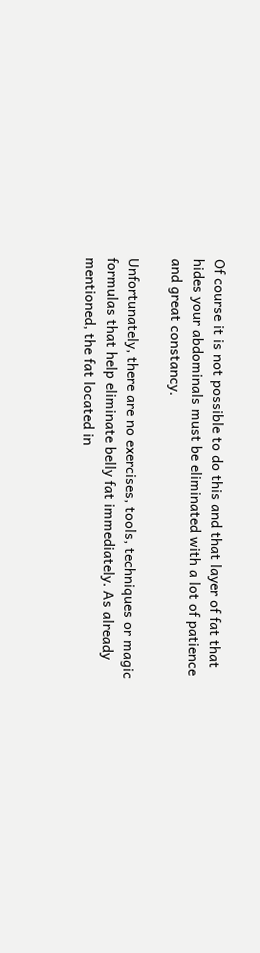Of course it is not possible to do this and that layer of fat that hides your abdominals must be eliminated with a lot of patience and great constancy.

Unfortunately, there are no exercises, tools, techniques or magic formulas that help eliminate belly fat immediately. As already mentioned, the fat located in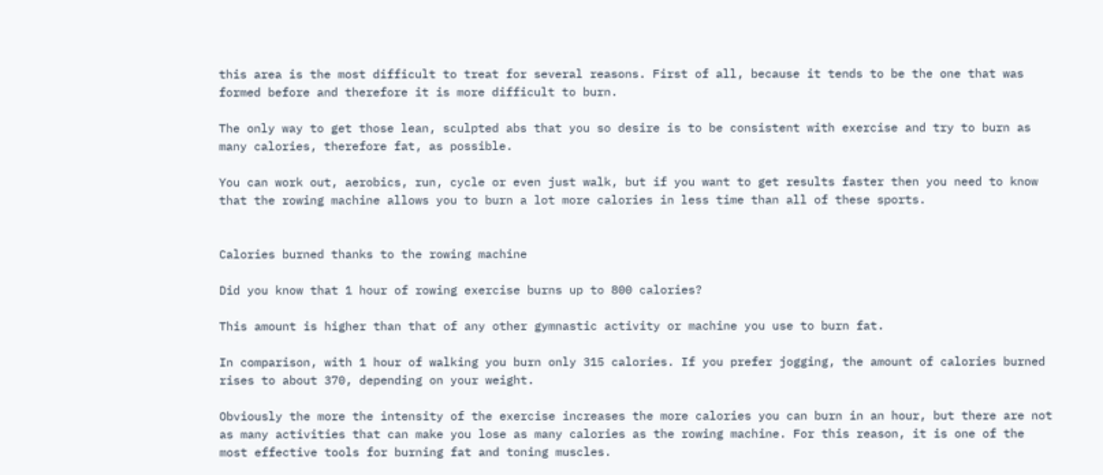this area is the most difficult to treat for several reasons. First of all, because it tends to be the one that was formed before and therefore it is more difficult to burn.

The only way to get those lean, sculpted abs that you so desire is to be consistent with exercise and try to burn as many calories, therefore fat, as possible.

You can work out, aerobics, run, cycle or even just walk, but if you want to get results faster then you need to know that the rowing machine allows you to burn a lot more calories in less time than all of these sports.


Calories burned thanks to the rowing machine

Did you know that 1 hour of rowing exercise burns up to 800 calories?

This amount is higher than that of any other gymnastic activity or machine you use to burn fat.

In comparison, with 1 hour of walking you burn only 315 calories. If you prefer jogging, the amount of calories burned rises to about 370, depending on your weight.

Obviously the more the intensity of the exercise increases the more calories you can burn in an hour, but there are not as many activities that can make you lose as many calories as the rowing machine. For this reason, it is one of the most effective tools for burning fat and toning muscles.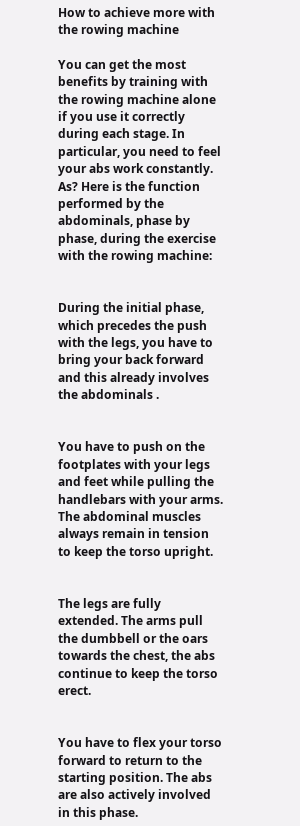How to achieve more with the rowing machine

You can get the most benefits by training with the rowing machine alone if you use it correctly during each stage. In particular, you need to feel your abs work constantly. As? Here is the function performed by the abdominals, phase by phase, during the exercise with the rowing machine:


During the initial phase, which precedes the push with the legs, you have to bring your back forward and this already involves the abdominals .


You have to push on the footplates with your legs and feet while pulling the handlebars with your arms. The abdominal muscles always remain in tension to keep the torso upright.


The legs are fully extended. The arms pull the dumbbell or the oars towards the chest, the abs continue to keep the torso erect.


You have to flex your torso forward to return to the starting position. The abs are also actively involved in this phase.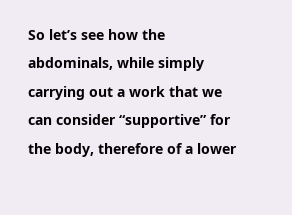So let’s see how the abdominals, while simply carrying out a work that we can consider “supportive” for the body, therefore of a lower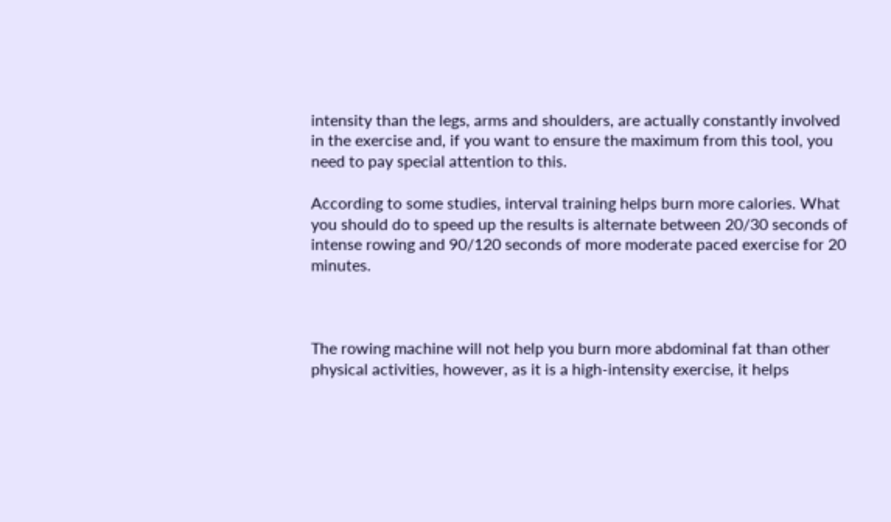intensity than the legs, arms and shoulders, are actually constantly involved in the exercise and, if you want to ensure the maximum from this tool, you need to pay special attention to this.

According to some studies, interval training helps burn more calories. What you should do to speed up the results is alternate between 20/30 seconds of intense rowing and 90/120 seconds of more moderate paced exercise for 20 minutes.



The rowing machine will not help you burn more abdominal fat than other physical activities, however, as it is a high-intensity exercise, it helps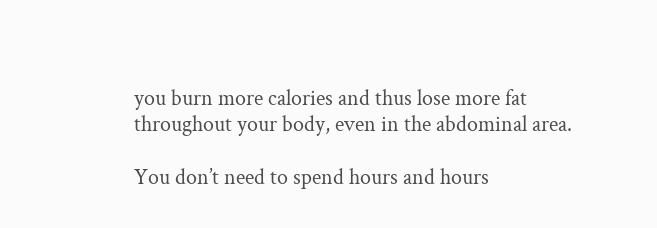you burn more calories and thus lose more fat throughout your body, even in the abdominal area.

You don’t need to spend hours and hours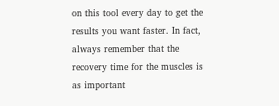on this tool every day to get the results you want faster. In fact, always remember that the recovery time for the muscles is as important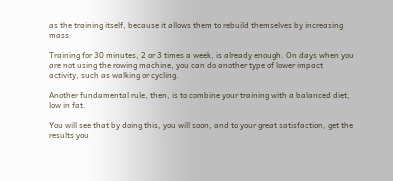as the training itself, because it allows them to rebuild themselves by increasing mass.

Training for 30 minutes, 2 or 3 times a week, is already enough. On days when you are not using the rowing machine, you can do another type of lower impact activity, such as walking or cycling.

Another fundamental rule, then, is to combine your training with a balanced diet, low in fat.

You will see that by doing this, you will soon, and to your great satisfaction, get the results you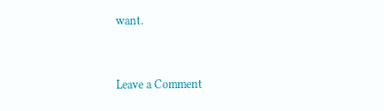want.


Leave a Comment